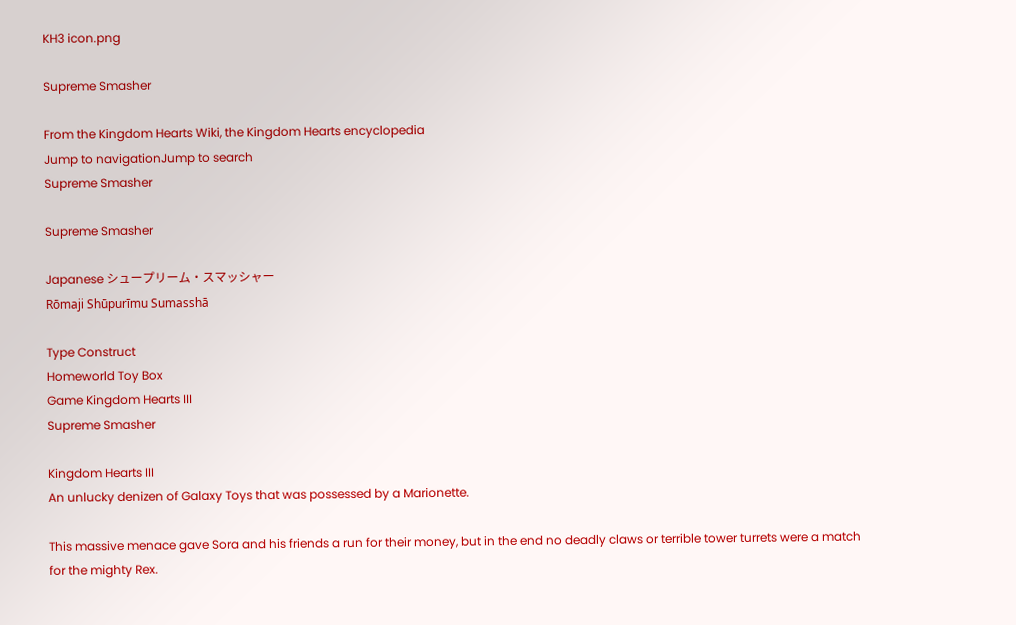KH3 icon.png

Supreme Smasher

From the Kingdom Hearts Wiki, the Kingdom Hearts encyclopedia
Jump to navigationJump to search
Supreme Smasher

Supreme Smasher

Japanese シュープリーム・スマッシャー
Rōmaji Shūpurīmu Sumasshā

Type Construct
Homeworld Toy Box
Game Kingdom Hearts III
Supreme Smasher

Kingdom Hearts III
An unlucky denizen of Galaxy Toys that was possessed by a Marionette.

This massive menace gave Sora and his friends a run for their money, but in the end no deadly claws or terrible tower turrets were a match for the mighty Rex.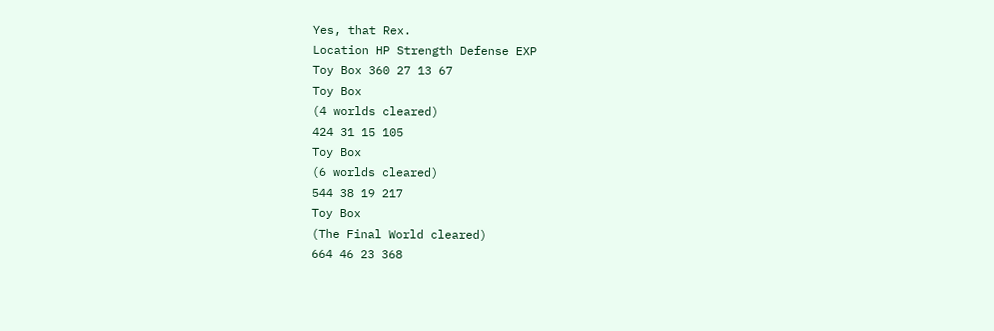Yes, that Rex.
Location HP Strength Defense EXP
Toy Box 360 27 13 67
Toy Box
(4 worlds cleared)
424 31 15 105
Toy Box
(6 worlds cleared)
544 38 19 217
Toy Box
(The Final World cleared)
664 46 23 368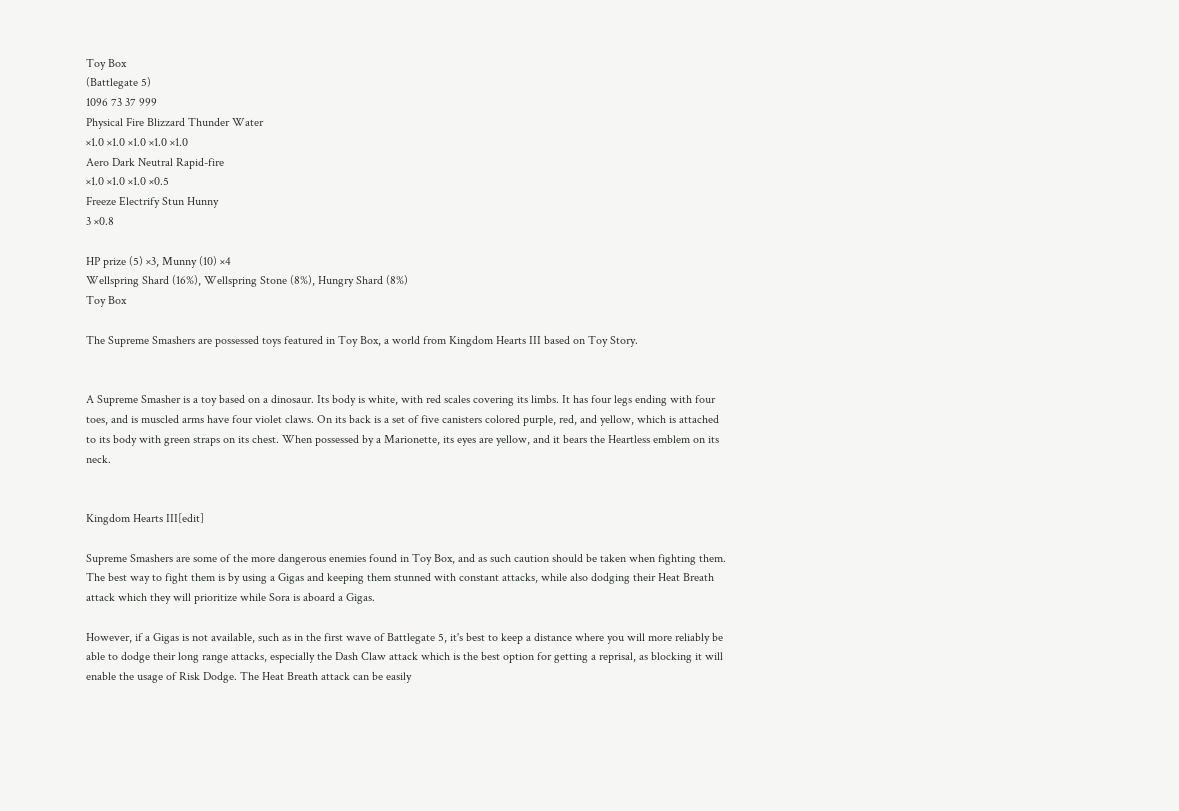Toy Box
(Battlegate 5)
1096 73 37 999
Physical Fire Blizzard Thunder Water
×1.0 ×1.0 ×1.0 ×1.0 ×1.0
Aero Dark Neutral Rapid-fire
×1.0 ×1.0 ×1.0 ×0.5
Freeze Electrify Stun Hunny
3 ×0.8

HP prize (5) ×3, Munny (10) ×4
Wellspring Shard (16%), Wellspring Stone (8%), Hungry Shard (8%)
Toy Box

The Supreme Smashers are possessed toys featured in Toy Box, a world from Kingdom Hearts III based on Toy Story.


A Supreme Smasher is a toy based on a dinosaur. Its body is white, with red scales covering its limbs. It has four legs ending with four toes, and is muscled arms have four violet claws. On its back is a set of five canisters colored purple, red, and yellow, which is attached to its body with green straps on its chest. When possessed by a Marionette, its eyes are yellow, and it bears the Heartless emblem on its neck.


Kingdom Hearts III[edit]

Supreme Smashers are some of the more dangerous enemies found in Toy Box, and as such caution should be taken when fighting them. The best way to fight them is by using a Gigas and keeping them stunned with constant attacks, while also dodging their Heat Breath attack which they will prioritize while Sora is aboard a Gigas.

However, if a Gigas is not available, such as in the first wave of Battlegate 5, it's best to keep a distance where you will more reliably be able to dodge their long range attacks, especially the Dash Claw attack which is the best option for getting a reprisal, as blocking it will enable the usage of Risk Dodge. The Heat Breath attack can be easily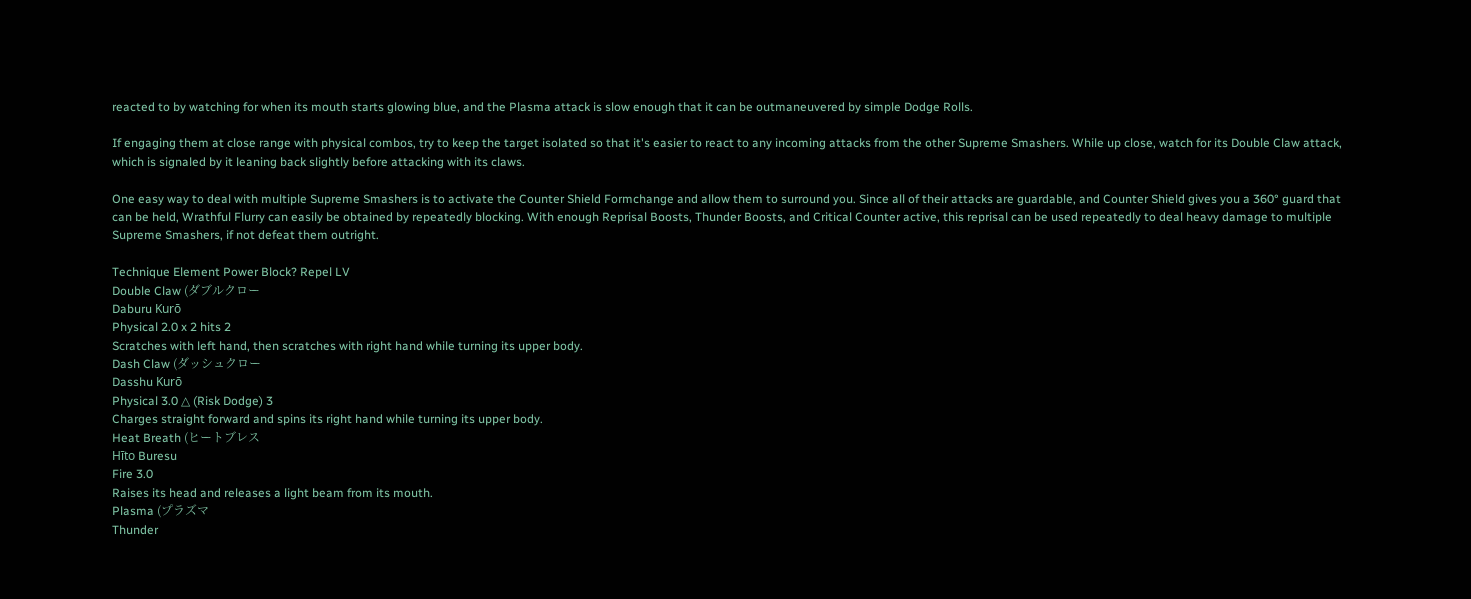reacted to by watching for when its mouth starts glowing blue, and the Plasma attack is slow enough that it can be outmaneuvered by simple Dodge Rolls.

If engaging them at close range with physical combos, try to keep the target isolated so that it's easier to react to any incoming attacks from the other Supreme Smashers. While up close, watch for its Double Claw attack, which is signaled by it leaning back slightly before attacking with its claws.

One easy way to deal with multiple Supreme Smashers is to activate the Counter Shield Formchange and allow them to surround you. Since all of their attacks are guardable, and Counter Shield gives you a 360° guard that can be held, Wrathful Flurry can easily be obtained by repeatedly blocking. With enough Reprisal Boosts, Thunder Boosts, and Critical Counter active, this reprisal can be used repeatedly to deal heavy damage to multiple Supreme Smashers, if not defeat them outright.

Technique Element Power Block? Repel LV
Double Claw (ダブルクロー
Daburu Kurō
Physical 2.0 x 2 hits 2
Scratches with left hand, then scratches with right hand while turning its upper body.
Dash Claw (ダッシュクロー
Dasshu Kurō
Physical 3.0 △ (Risk Dodge) 3
Charges straight forward and spins its right hand while turning its upper body.
Heat Breath (ヒートブレス
Hīto Buresu
Fire 3.0
Raises its head and releases a light beam from its mouth.
Plasma (プラズマ
Thunder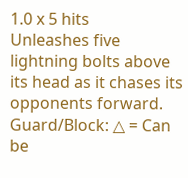1.0 x 5 hits
Unleashes five lightning bolts above its head as it chases its opponents forward.
Guard/Block: △ = Can be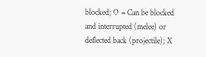blocked; O = Can be blocked and interrupted (melee) or deflected back (projectile); X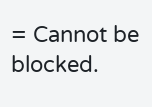= Cannot be blocked.